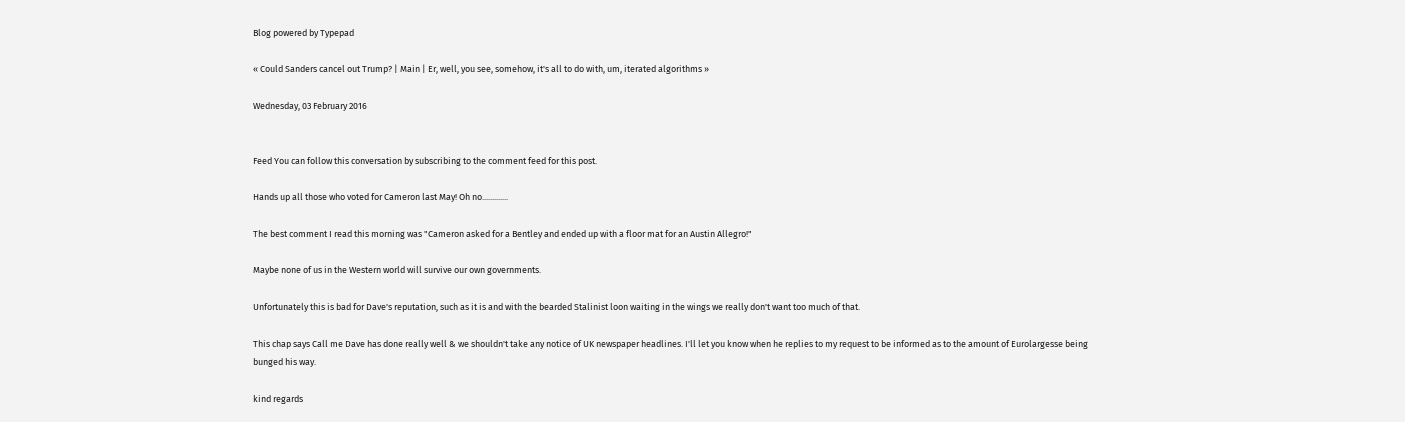Blog powered by Typepad

« Could Sanders cancel out Trump? | Main | Er, well, you see, somehow, it's all to do with, um, iterated algorithms »

Wednesday, 03 February 2016


Feed You can follow this conversation by subscribing to the comment feed for this post.

Hands up all those who voted for Cameron last May! Oh no.............

The best comment I read this morning was "Cameron asked for a Bentley and ended up with a floor mat for an Austin Allegro!"

Maybe none of us in the Western world will survive our own governments.

Unfortunately this is bad for Dave's reputation, such as it is and with the bearded Stalinist loon waiting in the wings we really don't want too much of that.

This chap says Call me Dave has done really well & we shouldn't take any notice of UK newspaper headlines. I'll let you know when he replies to my request to be informed as to the amount of Eurolargesse being bunged his way.

kind regards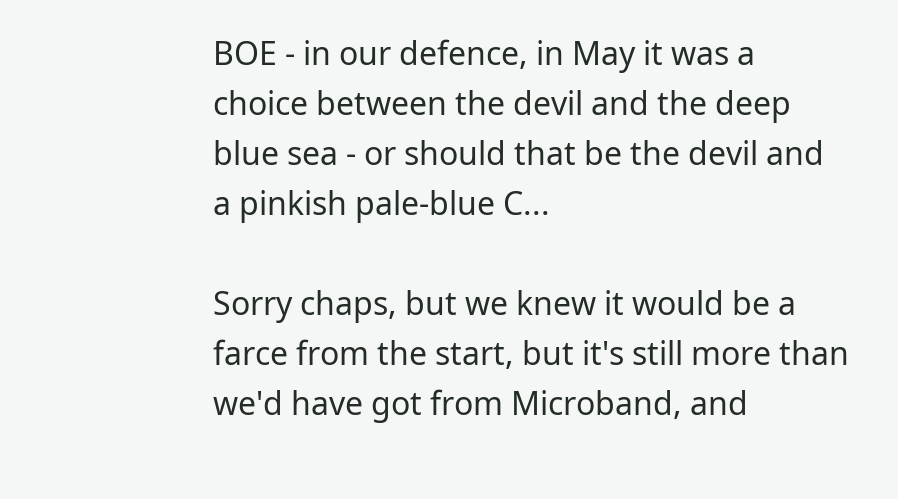BOE - in our defence, in May it was a choice between the devil and the deep blue sea - or should that be the devil and a pinkish pale-blue C...

Sorry chaps, but we knew it would be a farce from the start, but it's still more than we'd have got from Microband, and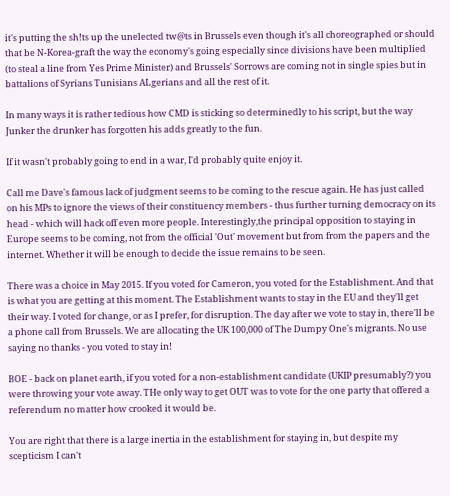it's putting the sh!ts up the unelected tw@ts in Brussels even though it's all choreographed or should that be N-Korea-graft the way the economy's going especially since divisions have been multiplied (to steal a line from Yes Prime Minister) and Brussels' Sorrows are coming not in single spies but in battalions of Syrians Tunisians ALgerians and all the rest of it.

In many ways it is rather tedious how CMD is sticking so determinedly to his script, but the way Junker the drunker has forgotten his adds greatly to the fun.

If it wasn't probably going to end in a war, I'd probably quite enjoy it.

Call me Dave's famous lack of judgment seems to be coming to the rescue again. He has just called on his MPs to ignore the views of their constituency members - thus further turning democracy on its head - which will hack off even more people. Interestingly,the principal opposition to staying in Europe seems to be coming, not from the official 'Out' movement but from from the papers and the internet. Whether it will be enough to decide the issue remains to be seen.

There was a choice in May 2015. If you voted for Cameron, you voted for the Establishment. And that is what you are getting at this moment. The Establishment wants to stay in the EU and they'll get their way. I voted for change, or as I prefer, for disruption. The day after we vote to stay in, there'll be a phone call from Brussels. We are allocating the UK 100,000 of The Dumpy One's migrants. No use saying no thanks - you voted to stay in!

BOE - back on planet earth, if you voted for a non-establishment candidate (UKIP presumably?) you were throwing your vote away. THe only way to get OUT was to vote for the one party that offered a referendum no matter how crooked it would be.

You are right that there is a large inertia in the establishment for staying in, but despite my scepticism I can't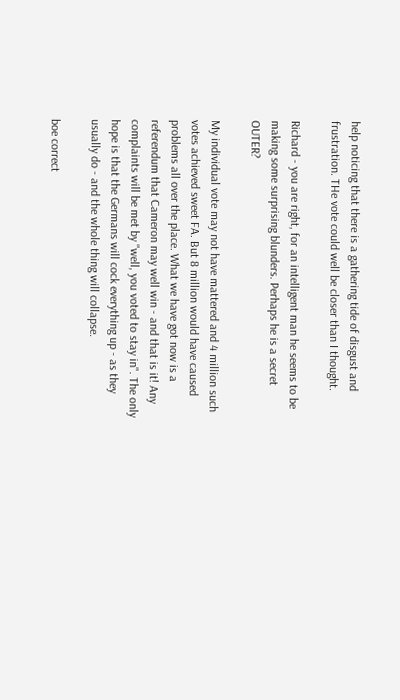help noticing that there is a gathering tide of disgust and frustration. THe vote could well be closer than I thought.

Richard - you are right, for an intelligent man he seems to be making some surprising blunders. Perhaps he is a secret OUTER?

My individual vote may not have mattered and 4 million such votes achieved sweet FA. But 8 million would have caused problems all over the place. What we have got now is a referendum that Cameron may well win - and that is it! Any complaints will be met by "well, you voted to stay in". The only hope is that the Germans will cock everything up - as they usually do - and the whole thing will collapse.

boe correct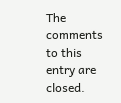The comments to this entry are closed.